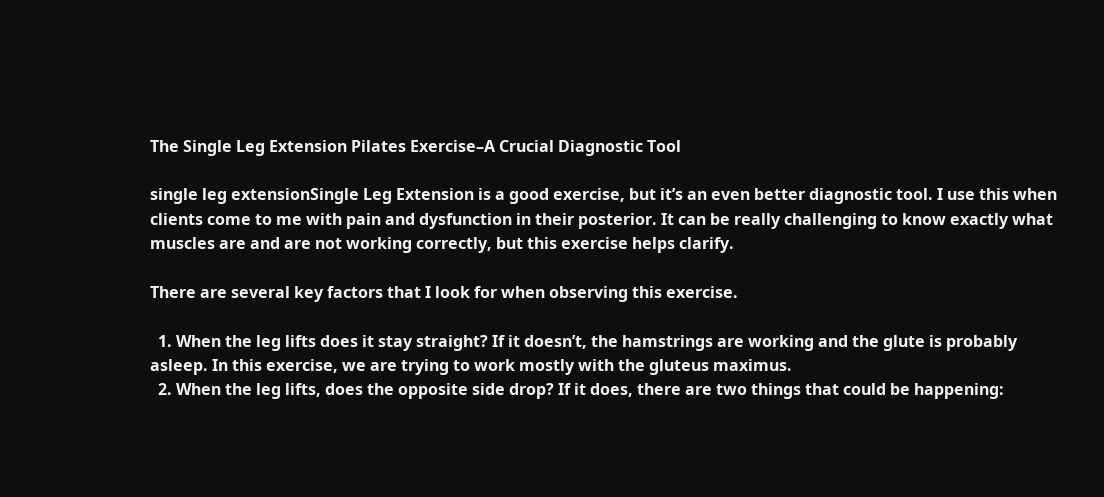The Single Leg Extension Pilates Exercise–A Crucial Diagnostic Tool

single leg extensionSingle Leg Extension is a good exercise, but it’s an even better diagnostic tool. I use this when clients come to me with pain and dysfunction in their posterior. It can be really challenging to know exactly what muscles are and are not working correctly, but this exercise helps clarify.

There are several key factors that I look for when observing this exercise.

  1. When the leg lifts does it stay straight? If it doesn’t, the hamstrings are working and the glute is probably asleep. In this exercise, we are trying to work mostly with the gluteus maximus.
  2. When the leg lifts, does the opposite side drop? If it does, there are two things that could be happening: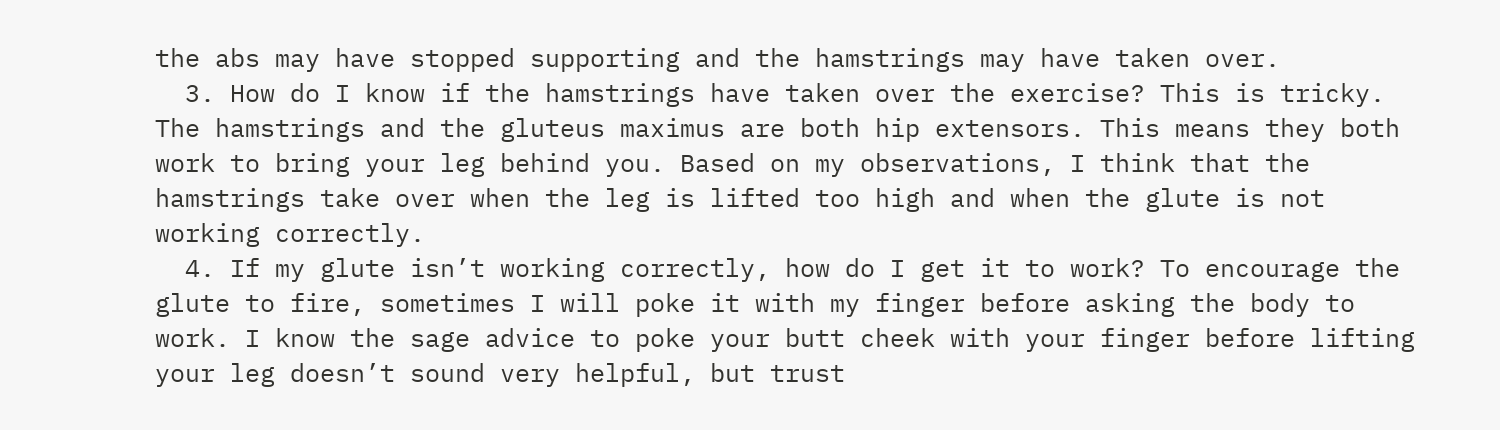the abs may have stopped supporting and the hamstrings may have taken over.
  3. How do I know if the hamstrings have taken over the exercise? This is tricky. The hamstrings and the gluteus maximus are both hip extensors. This means they both work to bring your leg behind you. Based on my observations, I think that the hamstrings take over when the leg is lifted too high and when the glute is not working correctly.
  4. If my glute isn’t working correctly, how do I get it to work? To encourage the glute to fire, sometimes I will poke it with my finger before asking the body to work. I know the sage advice to poke your butt cheek with your finger before lifting your leg doesn’t sound very helpful, but trust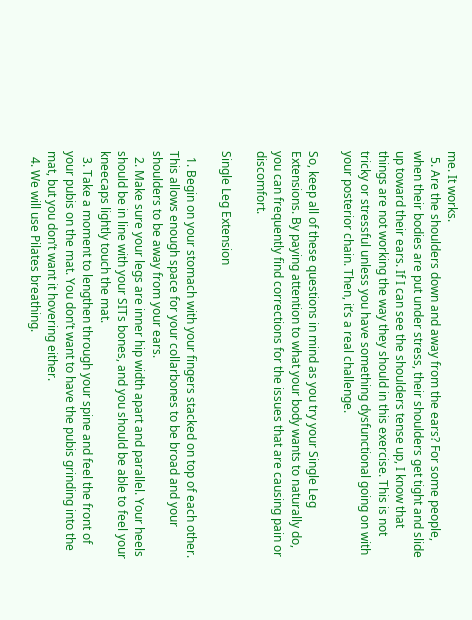me. It works.
  5. Are the shoulders down and away from the ears? For some people, when their bodies are put under stress, their shoulders get tight and slide up toward their ears. If I can see the shoulders tense up, I know that things are not working the way they should in this exercise. This is not tricky or stressful unless you have something dysfunctional going on with your posterior chain. Then, it’s a real challenge.

So, keep all of these questions in mind as you try your Single Leg Extensions. By paying attention to what your body wants to naturally do, you can frequently find corrections for the issues that are causing pain or discomfort.

Single Leg Extension

  1. Begin on your stomach with your fingers stacked on top of each other. This allows enough space for your collarbones to be broad and your shoulders to be away from your ears.
  2. Make sure your legs are inner hip width apart and parallel. Your heels should be in line with your SITs bones, and you should be able to feel your kneecaps lightly touch the mat.
  3. Take a moment to lengthen through your spine and feel the front of your pubis on the mat. You don’t want to have the pubis grinding into the mat, but you don’t want it hovering either.
  4. We will use Pilates breathing.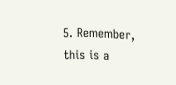5. Remember, this is a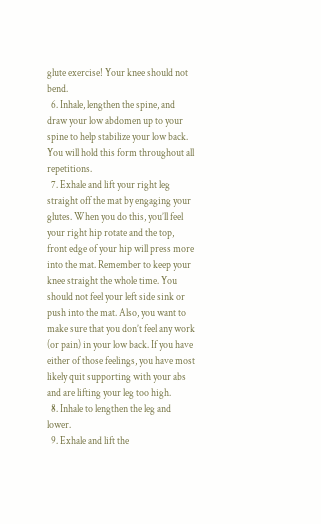glute exercise! Your knee should not bend.
  6. Inhale, lengthen the spine, and draw your low abdomen up to your spine to help stabilize your low back. You will hold this form throughout all repetitions.
  7. Exhale and lift your right leg straight off the mat by engaging your glutes. When you do this, you’ll feel your right hip rotate and the top, front edge of your hip will press more into the mat. Remember to keep your knee straight the whole time. You should not feel your left side sink or push into the mat. Also, you want to make sure that you don’t feel any work  (or pain) in your low back. If you have either of those feelings, you have most likely quit supporting with your abs and are lifting your leg too high.
  8. Inhale to lengthen the leg and lower.
  9. Exhale and lift the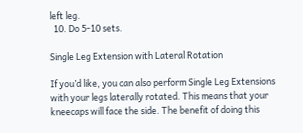left leg.
  10. Do 5-10 sets.

Single Leg Extension with Lateral Rotation

If you’d like, you can also perform Single Leg Extensions with your legs laterally rotated. This means that your kneecaps will face the side. The benefit of doing this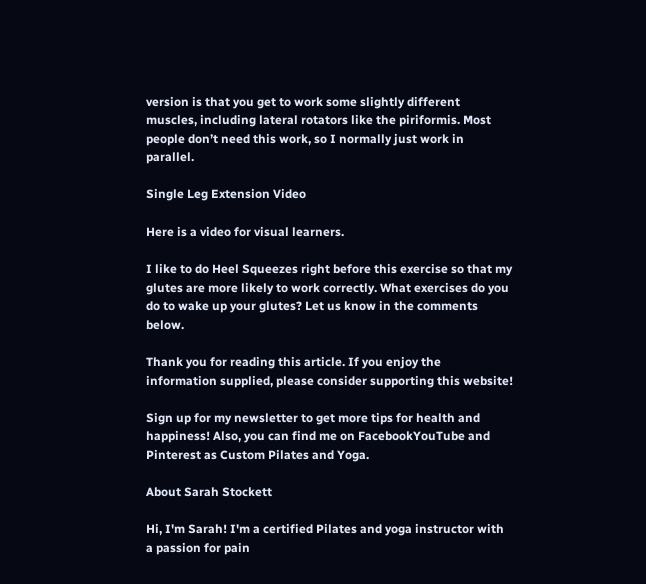version is that you get to work some slightly different muscles, including lateral rotators like the piriformis. Most people don’t need this work, so I normally just work in parallel.

Single Leg Extension Video

Here is a video for visual learners.

I like to do Heel Squeezes right before this exercise so that my glutes are more likely to work correctly. What exercises do you do to wake up your glutes? Let us know in the comments below.

Thank you for reading this article. If you enjoy the information supplied, please consider supporting this website!

Sign up for my newsletter to get more tips for health and happiness! Also, you can find me on FacebookYouTube and Pinterest as Custom Pilates and Yoga.

About Sarah Stockett

Hi, I'm Sarah! I'm a certified Pilates and yoga instructor with a passion for pain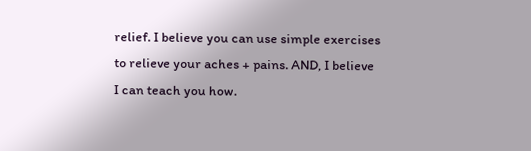relief. I believe you can use simple exercises to relieve your aches + pains. AND, I believe I can teach you how.